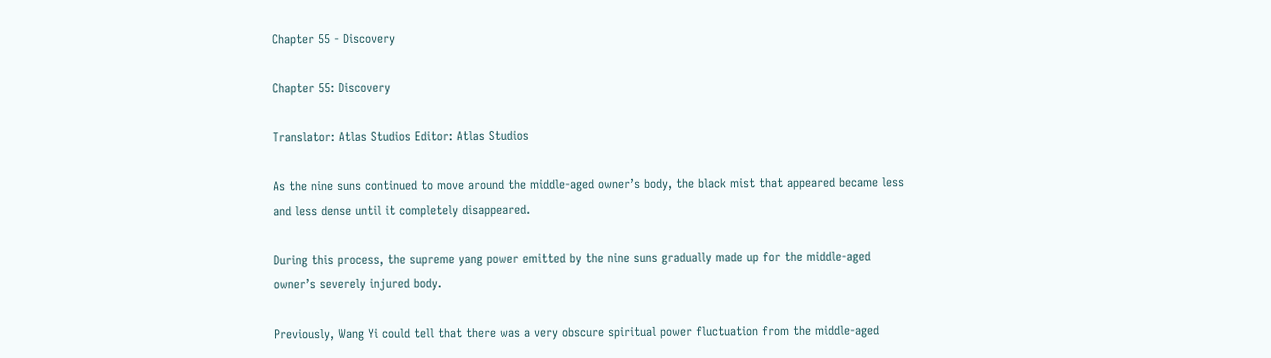Chapter 55 - Discovery

Chapter 55: Discovery

Translator: Atlas Studios Editor: Atlas Studios

As the nine suns continued to move around the middle-aged owner’s body, the black mist that appeared became less and less dense until it completely disappeared.

During this process, the supreme yang power emitted by the nine suns gradually made up for the middle-aged owner’s severely injured body.

Previously, Wang Yi could tell that there was a very obscure spiritual power fluctuation from the middle-aged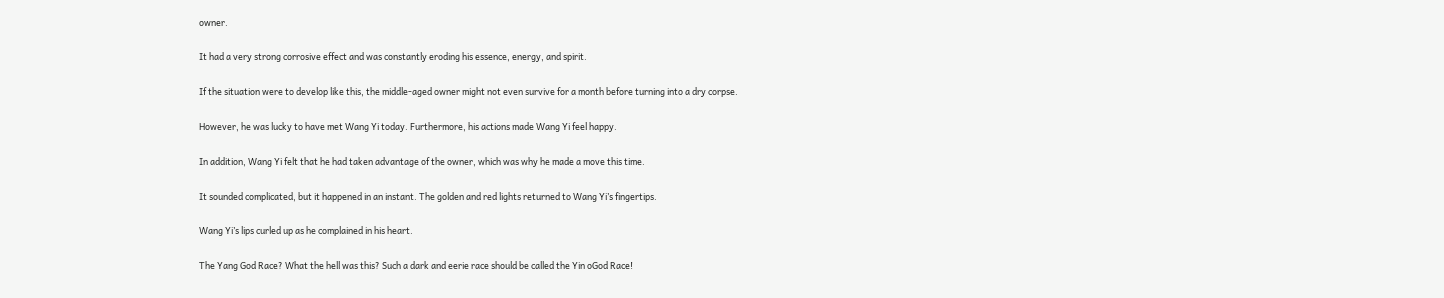owner.

It had a very strong corrosive effect and was constantly eroding his essence, energy, and spirit.

If the situation were to develop like this, the middle-aged owner might not even survive for a month before turning into a dry corpse.

However, he was lucky to have met Wang Yi today. Furthermore, his actions made Wang Yi feel happy.

In addition, Wang Yi felt that he had taken advantage of the owner, which was why he made a move this time.

It sounded complicated, but it happened in an instant. The golden and red lights returned to Wang Yi’s fingertips.

Wang Yi’s lips curled up as he complained in his heart.

The Yang God Race? What the hell was this? Such a dark and eerie race should be called the Yin oGod Race!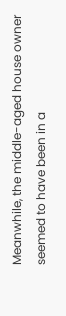Meanwhile, the middle-aged house owner seemed to have been in a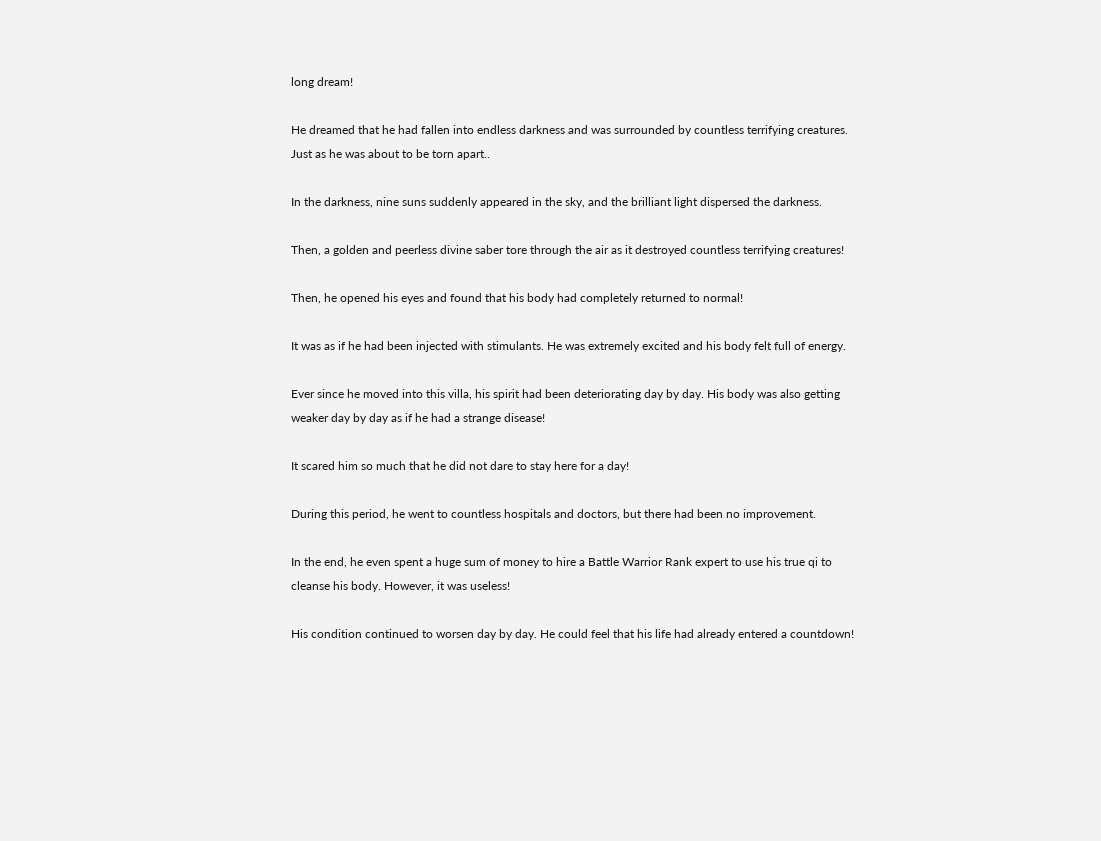long dream!

He dreamed that he had fallen into endless darkness and was surrounded by countless terrifying creatures. Just as he was about to be torn apart..

In the darkness, nine suns suddenly appeared in the sky, and the brilliant light dispersed the darkness.

Then, a golden and peerless divine saber tore through the air as it destroyed countless terrifying creatures!

Then, he opened his eyes and found that his body had completely returned to normal!

It was as if he had been injected with stimulants. He was extremely excited and his body felt full of energy.

Ever since he moved into this villa, his spirit had been deteriorating day by day. His body was also getting weaker day by day as if he had a strange disease!

It scared him so much that he did not dare to stay here for a day!

During this period, he went to countless hospitals and doctors, but there had been no improvement.

In the end, he even spent a huge sum of money to hire a Battle Warrior Rank expert to use his true qi to cleanse his body. However, it was useless!

His condition continued to worsen day by day. He could feel that his life had already entered a countdown!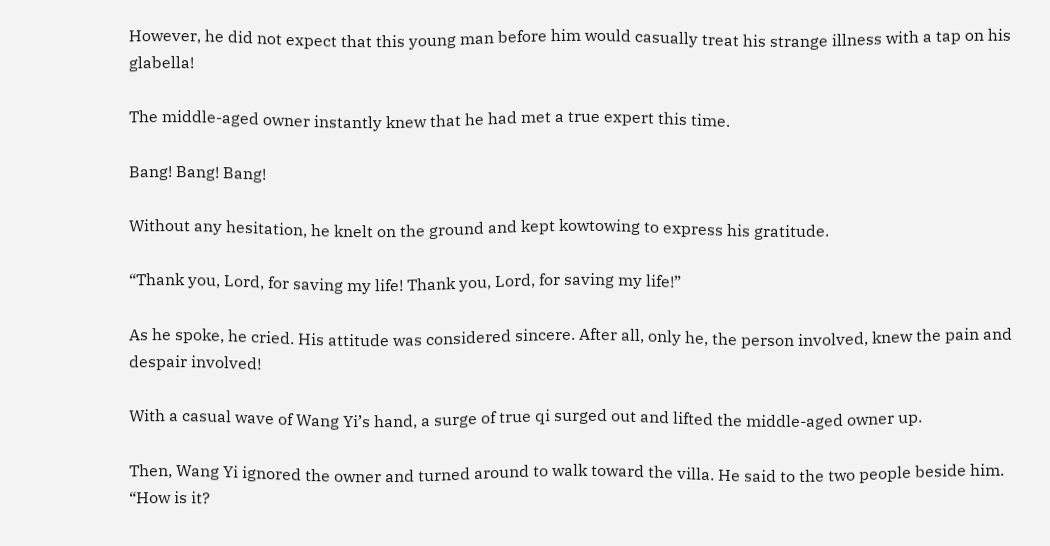However, he did not expect that this young man before him would casually treat his strange illness with a tap on his glabella!

The middle-aged owner instantly knew that he had met a true expert this time.

Bang! Bang! Bang!

Without any hesitation, he knelt on the ground and kept kowtowing to express his gratitude.

“Thank you, Lord, for saving my life! Thank you, Lord, for saving my life!”

As he spoke, he cried. His attitude was considered sincere. After all, only he, the person involved, knew the pain and despair involved!

With a casual wave of Wang Yi’s hand, a surge of true qi surged out and lifted the middle-aged owner up.

Then, Wang Yi ignored the owner and turned around to walk toward the villa. He said to the two people beside him. “How is it?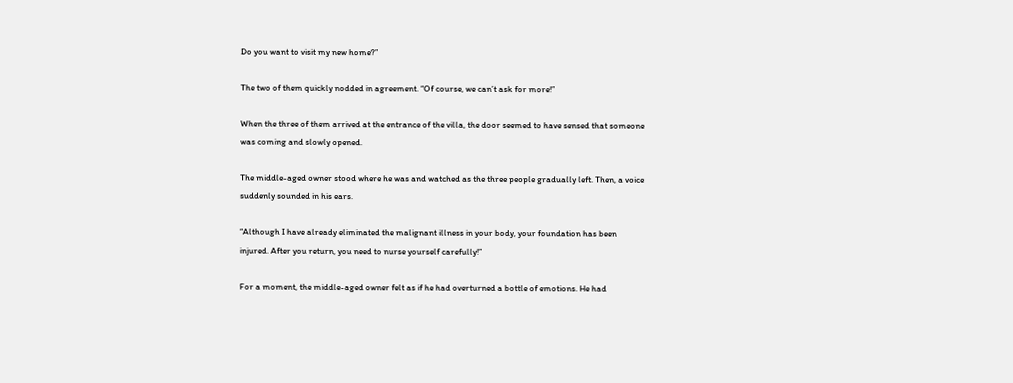Do you want to visit my new home?”

The two of them quickly nodded in agreement. “Of course, we can’t ask for more!”

When the three of them arrived at the entrance of the villa, the door seemed to have sensed that someone was coming and slowly opened.

The middle-aged owner stood where he was and watched as the three people gradually left. Then, a voice suddenly sounded in his ears.

“Although I have already eliminated the malignant illness in your body, your foundation has been injured. After you return, you need to nurse yourself carefully!”

For a moment, the middle-aged owner felt as if he had overturned a bottle of emotions. He had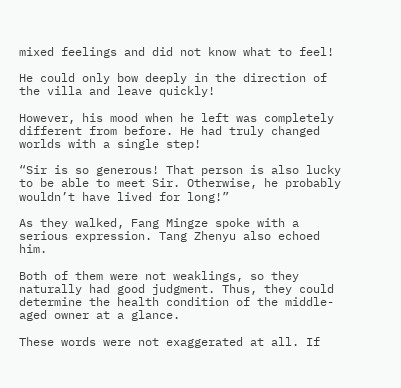mixed feelings and did not know what to feel!

He could only bow deeply in the direction of the villa and leave quickly!

However, his mood when he left was completely different from before. He had truly changed worlds with a single step!

“Sir is so generous! That person is also lucky to be able to meet Sir. Otherwise, he probably wouldn’t have lived for long!”

As they walked, Fang Mingze spoke with a serious expression. Tang Zhenyu also echoed him.

Both of them were not weaklings, so they naturally had good judgment. Thus, they could determine the health condition of the middle-aged owner at a glance.

These words were not exaggerated at all. If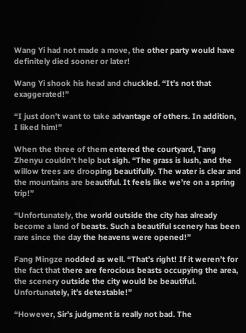Wang Yi had not made a move, the other party would have definitely died sooner or later!

Wang Yi shook his head and chuckled. “It’s not that exaggerated!”

“I just don’t want to take advantage of others. In addition, I liked him!”

When the three of them entered the courtyard, Tang Zhenyu couldn’t help but sigh. “The grass is lush, and the willow trees are drooping beautifully. The water is clear and the mountains are beautiful. It feels like we’re on a spring trip!”

“Unfortunately, the world outside the city has already become a land of beasts. Such a beautiful scenery has been rare since the day the heavens were opened!”

Fang Mingze nodded as well. “That’s right! If it weren’t for the fact that there are ferocious beasts occupying the area, the scenery outside the city would be beautiful. Unfortunately, it’s detestable!”

“However, Sir’s judgment is really not bad. The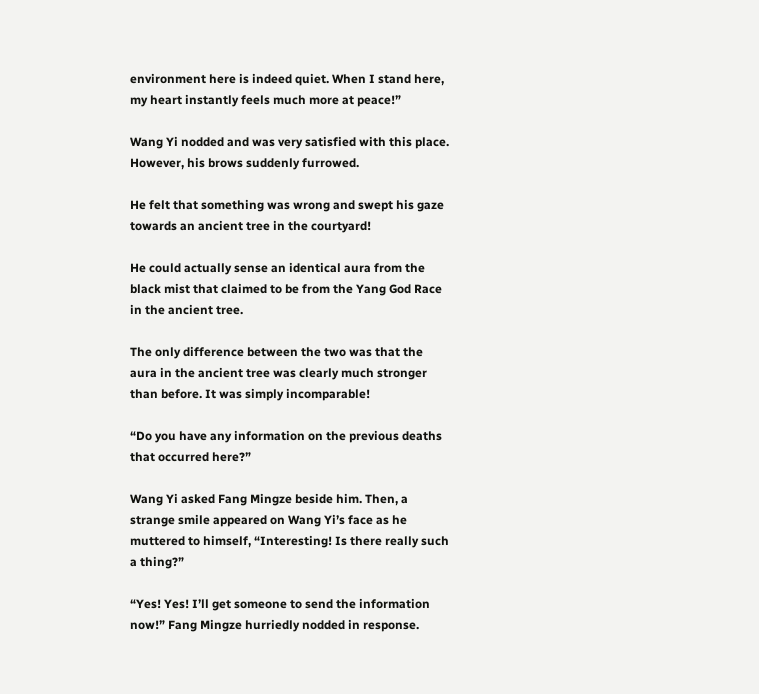environment here is indeed quiet. When I stand here, my heart instantly feels much more at peace!”

Wang Yi nodded and was very satisfied with this place. However, his brows suddenly furrowed.

He felt that something was wrong and swept his gaze towards an ancient tree in the courtyard!

He could actually sense an identical aura from the black mist that claimed to be from the Yang God Race in the ancient tree.

The only difference between the two was that the aura in the ancient tree was clearly much stronger than before. It was simply incomparable!

“Do you have any information on the previous deaths that occurred here?”

Wang Yi asked Fang Mingze beside him. Then, a strange smile appeared on Wang Yi’s face as he muttered to himself, “Interesting! Is there really such a thing?”

“Yes! Yes! I’ll get someone to send the information now!” Fang Mingze hurriedly nodded in response.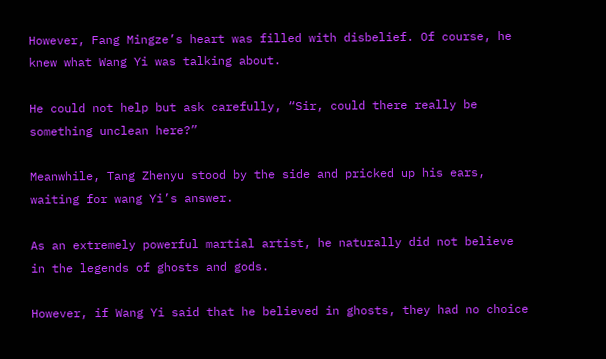However, Fang Mingze’s heart was filled with disbelief. Of course, he knew what Wang Yi was talking about.

He could not help but ask carefully, “Sir, could there really be something unclean here?”

Meanwhile, Tang Zhenyu stood by the side and pricked up his ears, waiting for wang Yi’s answer.

As an extremely powerful martial artist, he naturally did not believe in the legends of ghosts and gods.

However, if Wang Yi said that he believed in ghosts, they had no choice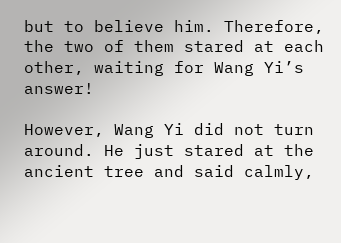but to believe him. Therefore, the two of them stared at each other, waiting for Wang Yi’s answer!

However, Wang Yi did not turn around. He just stared at the ancient tree and said calmly,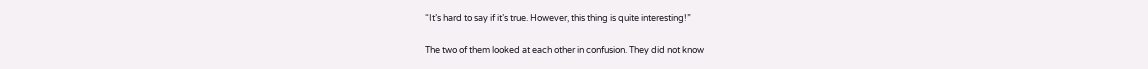“It’s hard to say if it’s true. However, this thing is quite interesting!”

The two of them looked at each other in confusion. They did not know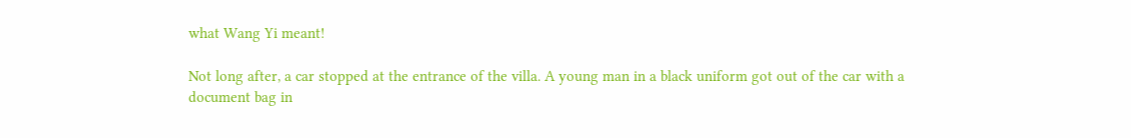what Wang Yi meant!

Not long after, a car stopped at the entrance of the villa. A young man in a black uniform got out of the car with a document bag in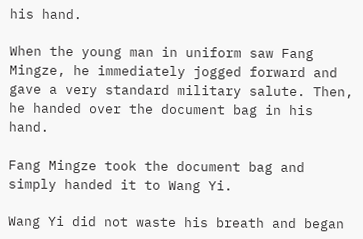his hand.

When the young man in uniform saw Fang Mingze, he immediately jogged forward and gave a very standard military salute. Then, he handed over the document bag in his hand.

Fang Mingze took the document bag and simply handed it to Wang Yi.

Wang Yi did not waste his breath and began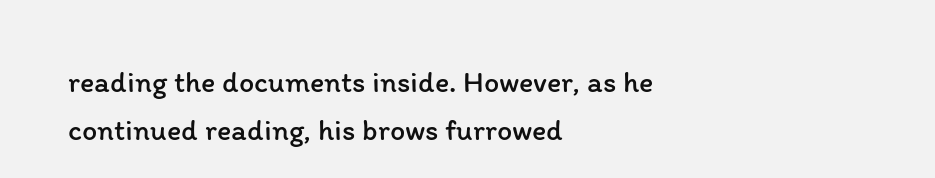reading the documents inside. However, as he continued reading, his brows furrowed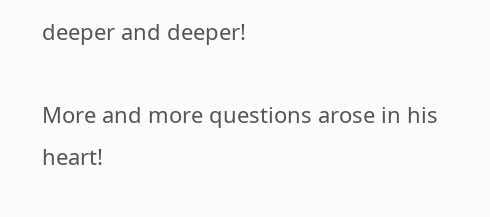deeper and deeper!

More and more questions arose in his heart!